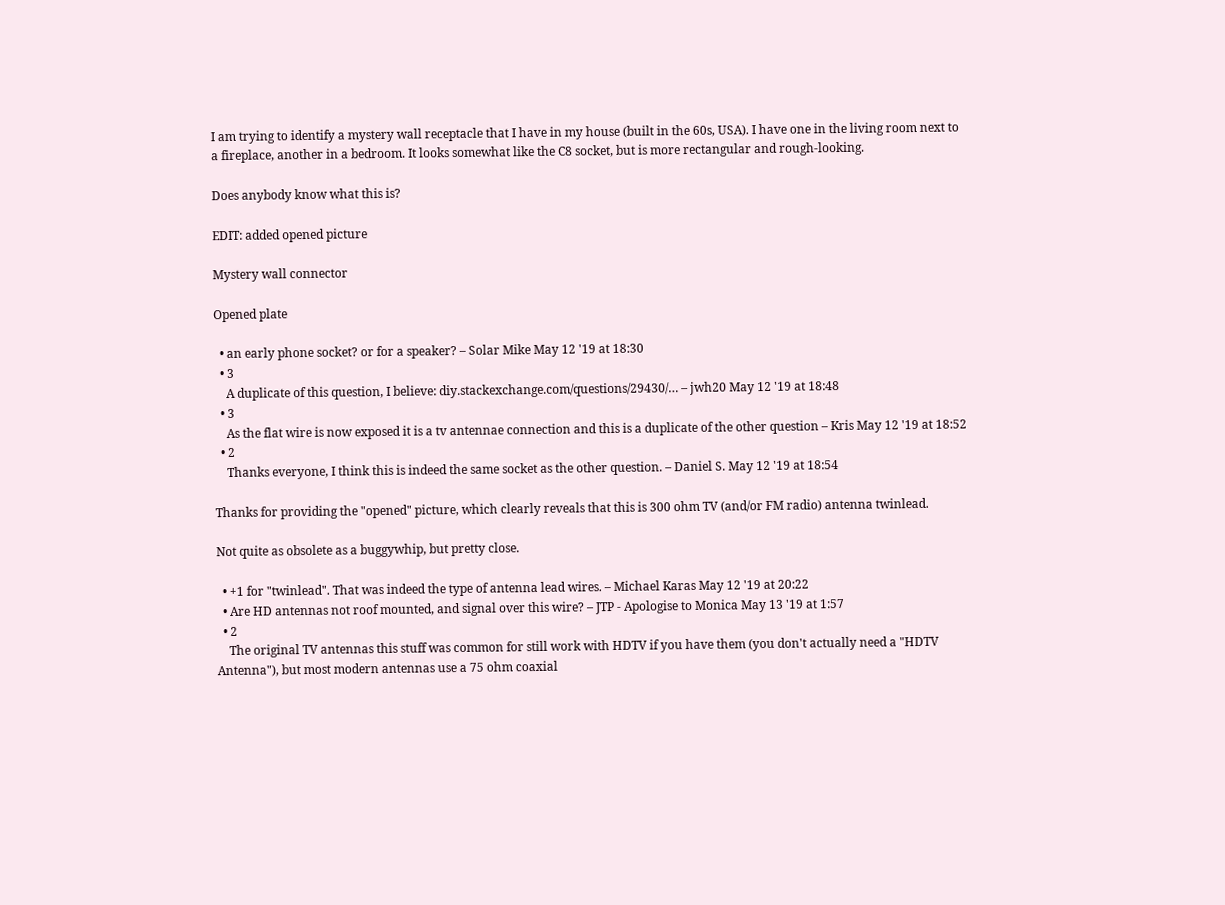I am trying to identify a mystery wall receptacle that I have in my house (built in the 60s, USA). I have one in the living room next to a fireplace, another in a bedroom. It looks somewhat like the C8 socket, but is more rectangular and rough-looking.

Does anybody know what this is?

EDIT: added opened picture

Mystery wall connector

Opened plate

  • an early phone socket? or for a speaker? – Solar Mike May 12 '19 at 18:30
  • 3
    A duplicate of this question, I believe: diy.stackexchange.com/questions/29430/… – jwh20 May 12 '19 at 18:48
  • 3
    As the flat wire is now exposed it is a tv antennae connection and this is a duplicate of the other question – Kris May 12 '19 at 18:52
  • 2
    Thanks everyone, I think this is indeed the same socket as the other question. – Daniel S. May 12 '19 at 18:54

Thanks for providing the "opened" picture, which clearly reveals that this is 300 ohm TV (and/or FM radio) antenna twinlead.

Not quite as obsolete as a buggywhip, but pretty close.

  • +1 for "twinlead". That was indeed the type of antenna lead wires. – Michael Karas May 12 '19 at 20:22
  • Are HD antennas not roof mounted, and signal over this wire? – JTP - Apologise to Monica May 13 '19 at 1:57
  • 2
    The original TV antennas this stuff was common for still work with HDTV if you have them (you don't actually need a "HDTV Antenna"), but most modern antennas use a 75 ohm coaxial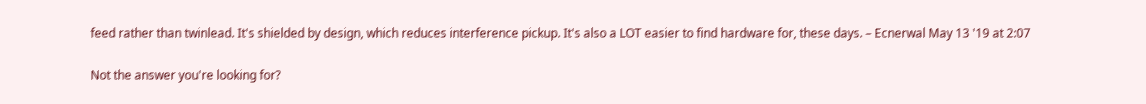feed rather than twinlead. It's shielded by design, which reduces interference pickup. It's also a LOT easier to find hardware for, these days. – Ecnerwal May 13 '19 at 2:07

Not the answer you're looking for?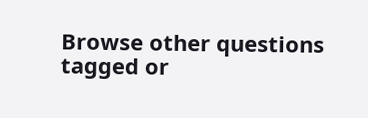Browse other questions tagged or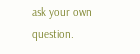ask your own question.